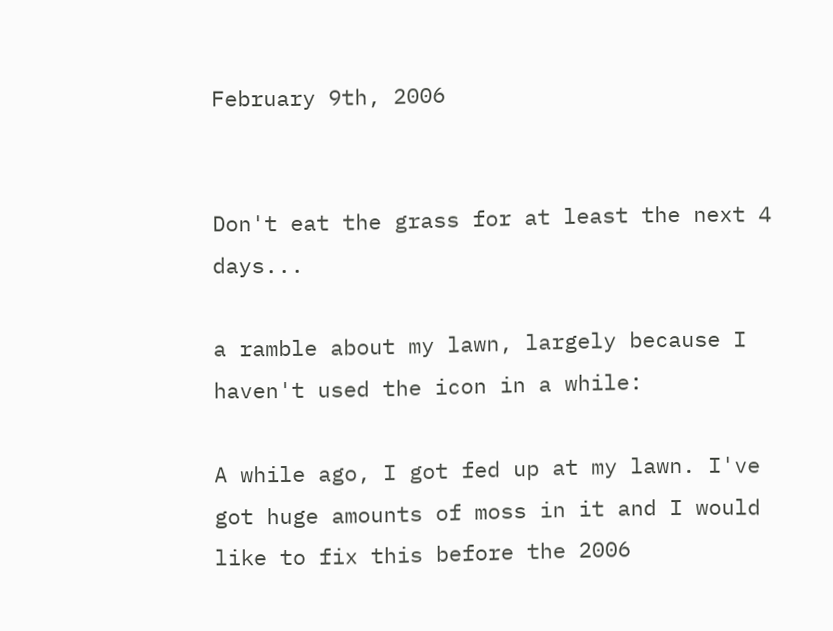February 9th, 2006


Don't eat the grass for at least the next 4 days...

a ramble about my lawn, largely because I haven't used the icon in a while:

A while ago, I got fed up at my lawn. I've got huge amounts of moss in it and I would like to fix this before the 2006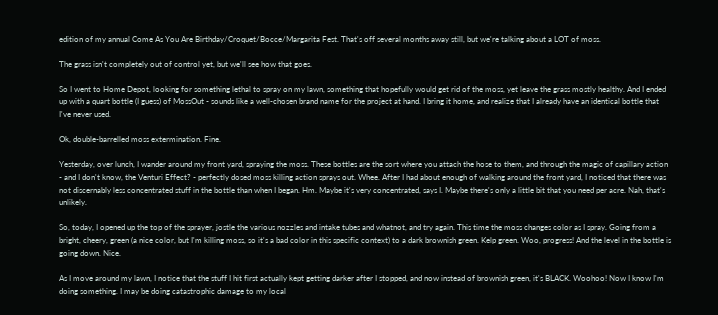edition of my annual Come As You Are Birthday/Croquet/Bocce/Margarita Fest. That's off several months away still, but we're talking about a LOT of moss.

The grass isn't completely out of control yet, but we'll see how that goes.

So I went to Home Depot, looking for something lethal to spray on my lawn, something that hopefully would get rid of the moss, yet leave the grass mostly healthy. And I ended up with a quart bottle (I guess) of MossOut - sounds like a well-chosen brand name for the project at hand. I bring it home, and realize that I already have an identical bottle that I've never used.

Ok, double-barrelled moss extermination. Fine.

Yesterday, over lunch, I wander around my front yard, spraying the moss. These bottles are the sort where you attach the hose to them, and through the magic of capillary action - and I don't know, the Venturi Effect? - perfectly dosed moss killing action sprays out. Whee. After I had about enough of walking around the front yard, I noticed that there was not discernably less concentrated stuff in the bottle than when I began. Hm. Maybe it's very concentrated, says I. Maybe there's only a little bit that you need per acre. Nah, that's unlikely.

So, today, I opened up the top of the sprayer, jostle the various nozzles and intake tubes and whatnot, and try again. This time the moss changes color as I spray. Going from a bright, cheery, green (a nice color, but I'm killing moss, so it's a bad color in this specific context) to a dark brownish green. Kelp green. Woo, progress! And the level in the bottle is going down. Nice.

As I move around my lawn, I notice that the stuff I hit first actually kept getting darker after I stopped, and now instead of brownish green, it's BLACK. Woohoo! Now I know I'm doing something. I may be doing catastrophic damage to my local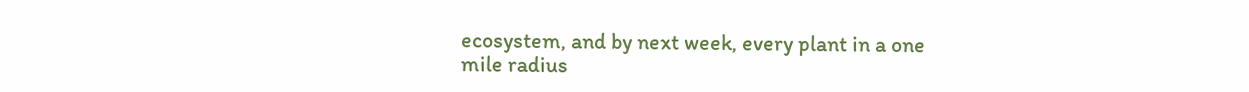ecosystem, and by next week, every plant in a one mile radius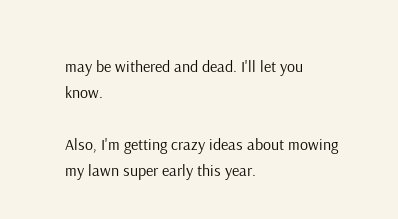may be withered and dead. I'll let you know.

Also, I'm getting crazy ideas about mowing my lawn super early this year.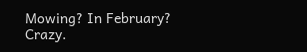Mowing? In February? Crazy.